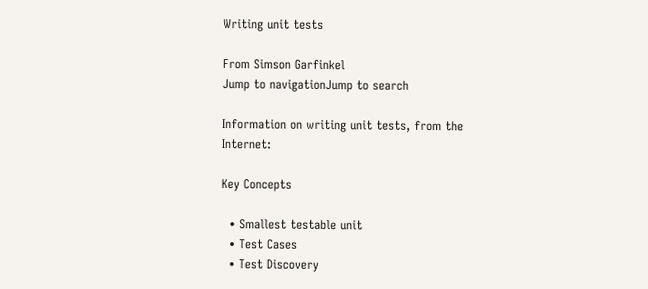Writing unit tests

From Simson Garfinkel
Jump to navigationJump to search

Information on writing unit tests, from the Internet:

Key Concepts

  • Smallest testable unit
  • Test Cases
  • Test Discovery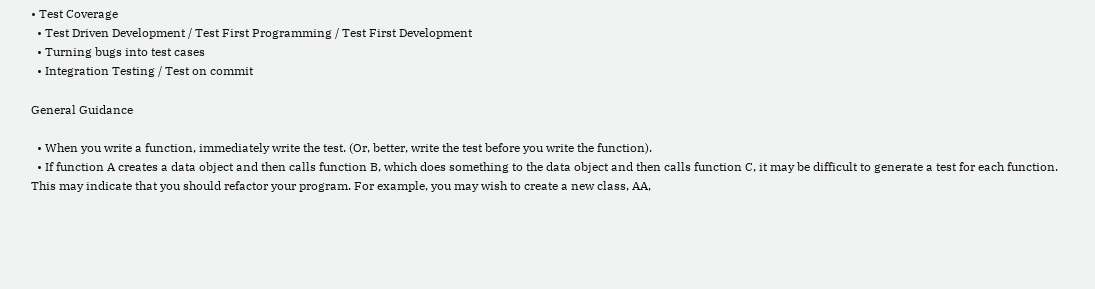• Test Coverage
  • Test Driven Development / Test First Programming / Test First Development
  • Turning bugs into test cases
  • Integration Testing / Test on commit

General Guidance

  • When you write a function, immediately write the test. (Or, better, write the test before you write the function).
  • If function A creates a data object and then calls function B, which does something to the data object and then calls function C, it may be difficult to generate a test for each function. This may indicate that you should refactor your program. For example, you may wish to create a new class, AA,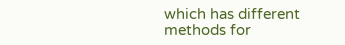which has different methods for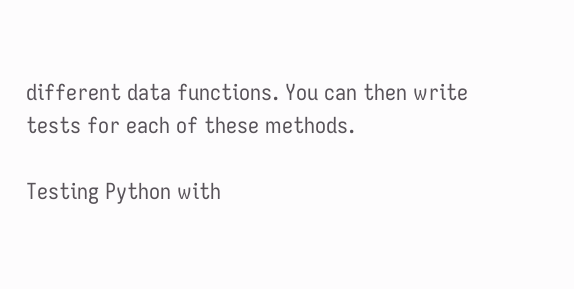different data functions. You can then write tests for each of these methods.

Testing Python with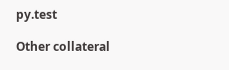py.test

Other collateral